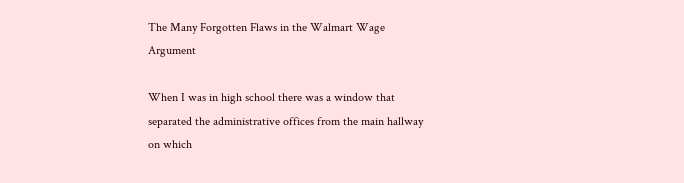The Many Forgotten Flaws in the Walmart Wage Argument

When I was in high school there was a window that separated the administrative offices from the main hallway on which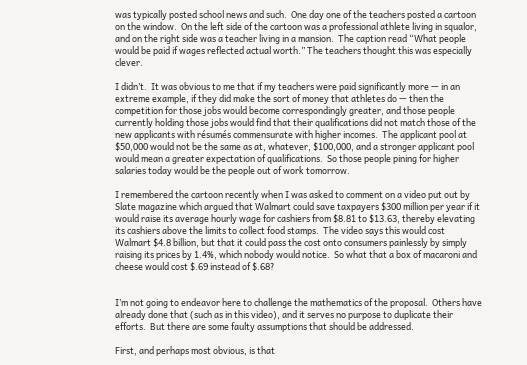was typically posted school news and such.  One day one of the teachers posted a cartoon on the window.  On the left side of the cartoon was a professional athlete living in squalor, and on the right side was a teacher living in a mansion.  The caption read “What people would be paid if wages reflected actual worth.” The teachers thought this was especially clever.

I didn’t.  It was obvious to me that if my teachers were paid significantly more — in an extreme example, if they did make the sort of money that athletes do — then the competition for those jobs would become correspondingly greater, and those people currently holding those jobs would find that their qualifications did not match those of the new applicants with résumés commensurate with higher incomes.  The applicant pool at $50,000 would not be the same as at, whatever, $100,000, and a stronger applicant pool would mean a greater expectation of qualifications.  So those people pining for higher salaries today would be the people out of work tomorrow.

I remembered the cartoon recently when I was asked to comment on a video put out by Slate magazine which argued that Walmart could save taxpayers $300 million per year if it would raise its average hourly wage for cashiers from $8.81 to $13.63, thereby elevating its cashiers above the limits to collect food stamps.  The video says this would cost Walmart $4.8 billion, but that it could pass the cost onto consumers painlessly by simply raising its prices by 1.4%, which nobody would notice.  So what that a box of macaroni and cheese would cost $.69 instead of $.68?


I’m not going to endeavor here to challenge the mathematics of the proposal.  Others have already done that (such as in this video), and it serves no purpose to duplicate their efforts.  But there are some faulty assumptions that should be addressed.

First, and perhaps most obvious, is that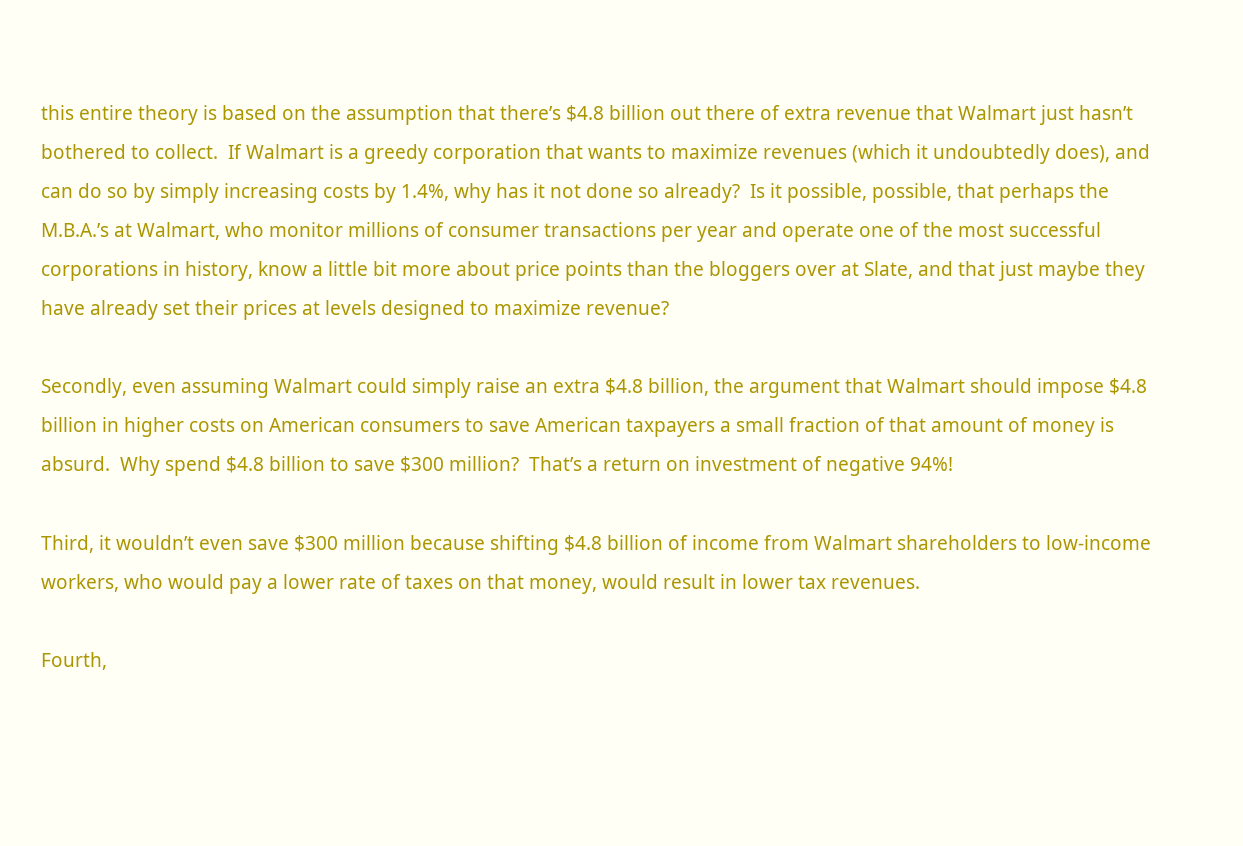this entire theory is based on the assumption that there’s $4.8 billion out there of extra revenue that Walmart just hasn’t bothered to collect.  If Walmart is a greedy corporation that wants to maximize revenues (which it undoubtedly does), and can do so by simply increasing costs by 1.4%, why has it not done so already?  Is it possible, possible, that perhaps the M.B.A.’s at Walmart, who monitor millions of consumer transactions per year and operate one of the most successful corporations in history, know a little bit more about price points than the bloggers over at Slate, and that just maybe they have already set their prices at levels designed to maximize revenue?

Secondly, even assuming Walmart could simply raise an extra $4.8 billion, the argument that Walmart should impose $4.8 billion in higher costs on American consumers to save American taxpayers a small fraction of that amount of money is absurd.  Why spend $4.8 billion to save $300 million?  That’s a return on investment of negative 94%!

Third, it wouldn’t even save $300 million because shifting $4.8 billion of income from Walmart shareholders to low-income workers, who would pay a lower rate of taxes on that money, would result in lower tax revenues.

Fourth,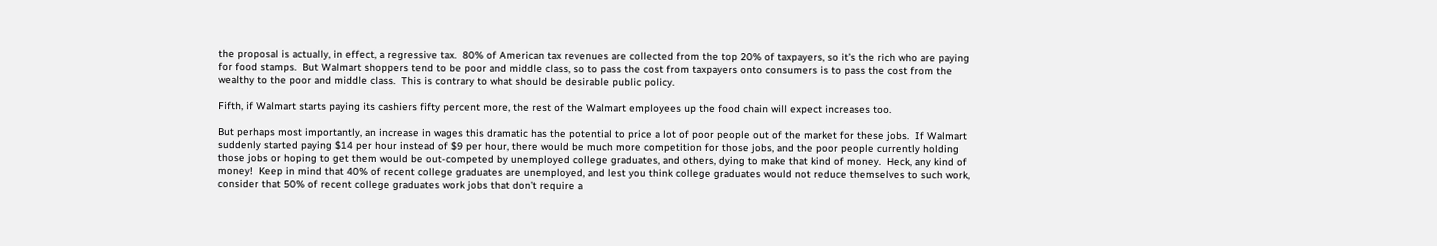the proposal is actually, in effect, a regressive tax.  80% of American tax revenues are collected from the top 20% of taxpayers, so it’s the rich who are paying for food stamps.  But Walmart shoppers tend to be poor and middle class, so to pass the cost from taxpayers onto consumers is to pass the cost from the wealthy to the poor and middle class.  This is contrary to what should be desirable public policy.

Fifth, if Walmart starts paying its cashiers fifty percent more, the rest of the Walmart employees up the food chain will expect increases too.

But perhaps most importantly, an increase in wages this dramatic has the potential to price a lot of poor people out of the market for these jobs.  If Walmart suddenly started paying $14 per hour instead of $9 per hour, there would be much more competition for those jobs, and the poor people currently holding those jobs or hoping to get them would be out-competed by unemployed college graduates, and others, dying to make that kind of money.  Heck, any kind of money!  Keep in mind that 40% of recent college graduates are unemployed, and lest you think college graduates would not reduce themselves to such work, consider that 50% of recent college graduates work jobs that don’t require a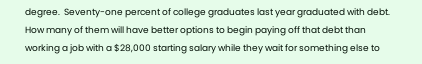degree.  Seventy-one percent of college graduates last year graduated with debt.  How many of them will have better options to begin paying off that debt than working a job with a $28,000 starting salary while they wait for something else to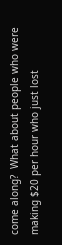come along?  What about people who were making $20 per hour who just lost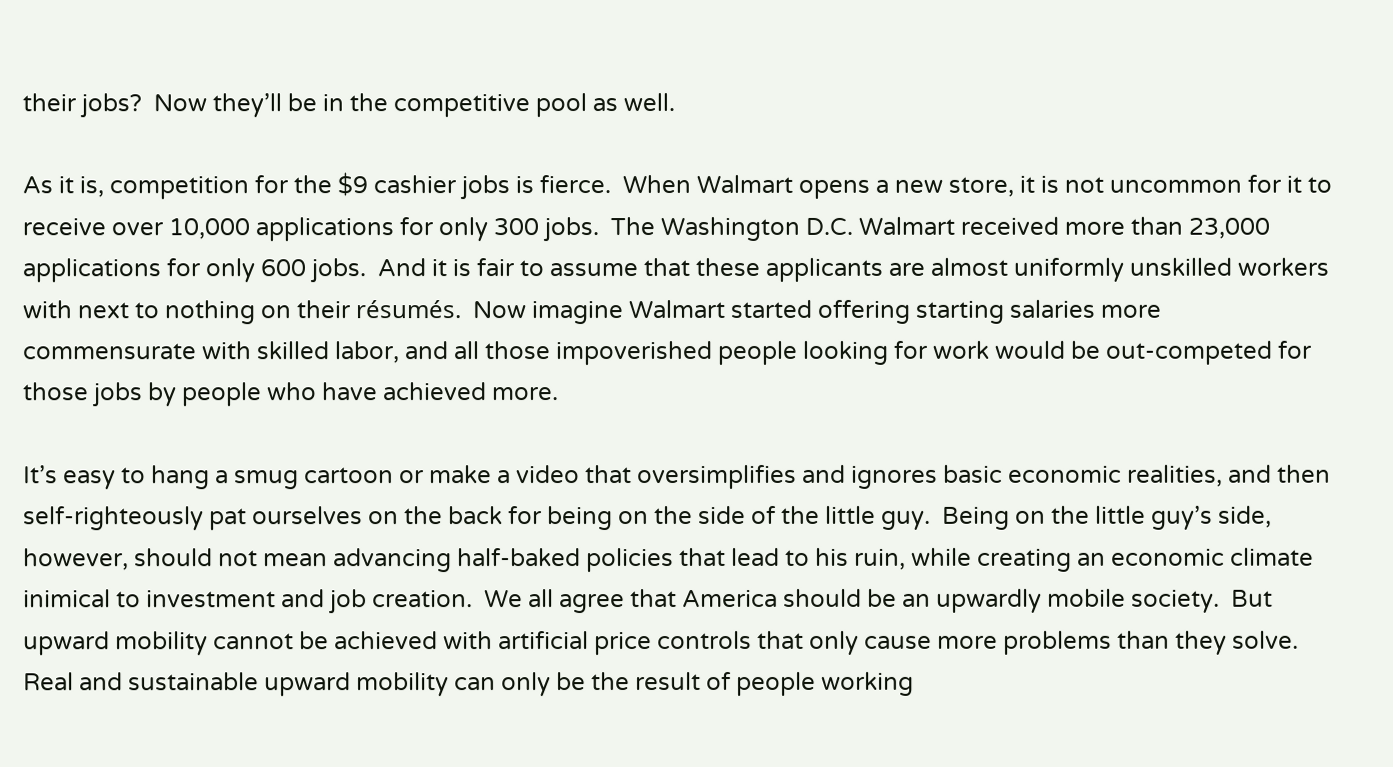their jobs?  Now they’ll be in the competitive pool as well.

As it is, competition for the $9 cashier jobs is fierce.  When Walmart opens a new store, it is not uncommon for it to receive over 10,000 applications for only 300 jobs.  The Washington D.C. Walmart received more than 23,000 applications for only 600 jobs.  And it is fair to assume that these applicants are almost uniformly unskilled workers with next to nothing on their résumés.  Now imagine Walmart started offering starting salaries more commensurate with skilled labor, and all those impoverished people looking for work would be out-competed for those jobs by people who have achieved more.

It’s easy to hang a smug cartoon or make a video that oversimplifies and ignores basic economic realities, and then self-righteously pat ourselves on the back for being on the side of the little guy.  Being on the little guy’s side, however, should not mean advancing half-baked policies that lead to his ruin, while creating an economic climate inimical to investment and job creation.  We all agree that America should be an upwardly mobile society.  But upward mobility cannot be achieved with artificial price controls that only cause more problems than they solve.  Real and sustainable upward mobility can only be the result of people working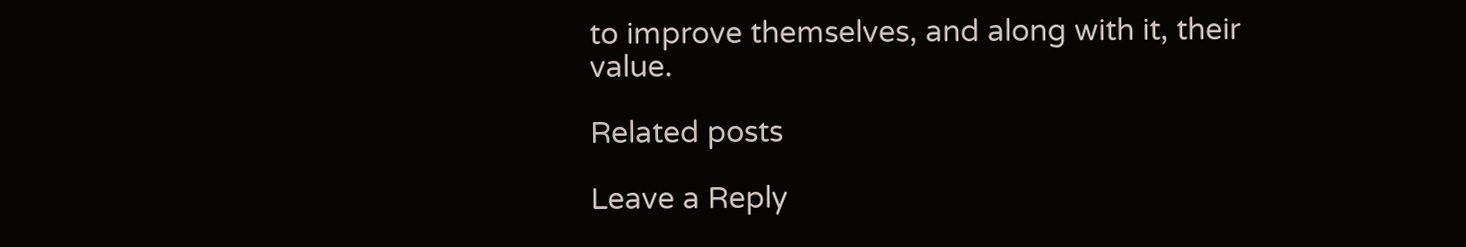to improve themselves, and along with it, their value.

Related posts

Leave a Reply